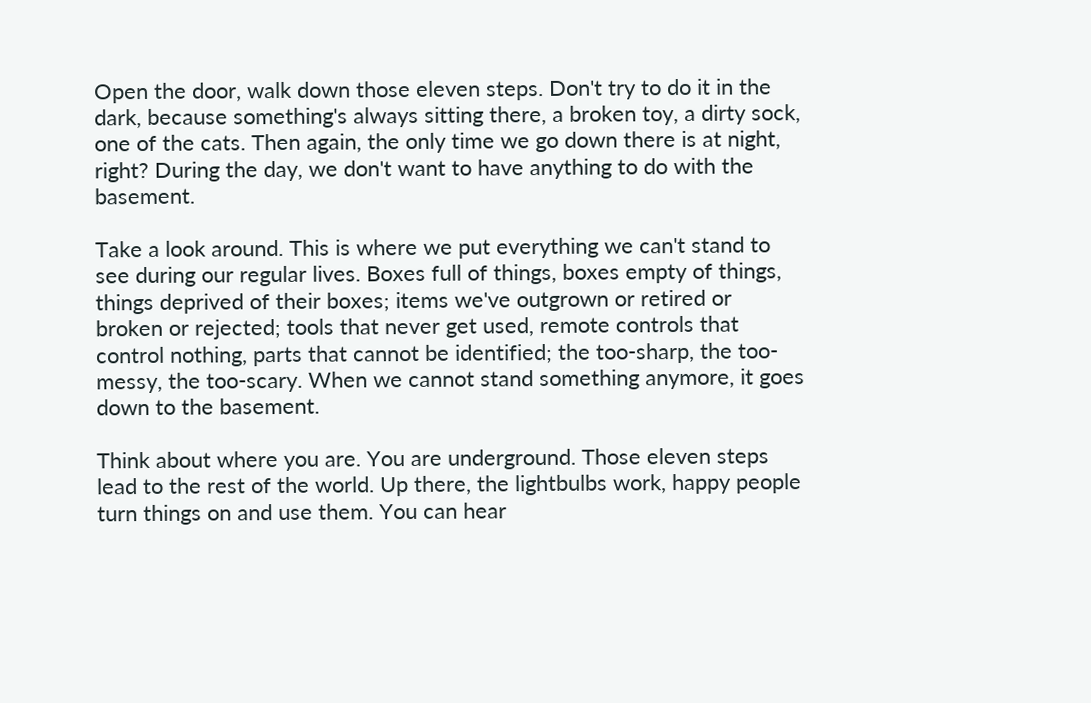Open the door, walk down those eleven steps. Don't try to do it in the dark, because something's always sitting there, a broken toy, a dirty sock, one of the cats. Then again, the only time we go down there is at night, right? During the day, we don't want to have anything to do with the basement.

Take a look around. This is where we put everything we can't stand to see during our regular lives. Boxes full of things, boxes empty of things, things deprived of their boxes; items we've outgrown or retired or broken or rejected; tools that never get used, remote controls that control nothing, parts that cannot be identified; the too-sharp, the too-messy, the too-scary. When we cannot stand something anymore, it goes down to the basement.

Think about where you are. You are underground. Those eleven steps lead to the rest of the world. Up there, the lightbulbs work, happy people turn things on and use them. You can hear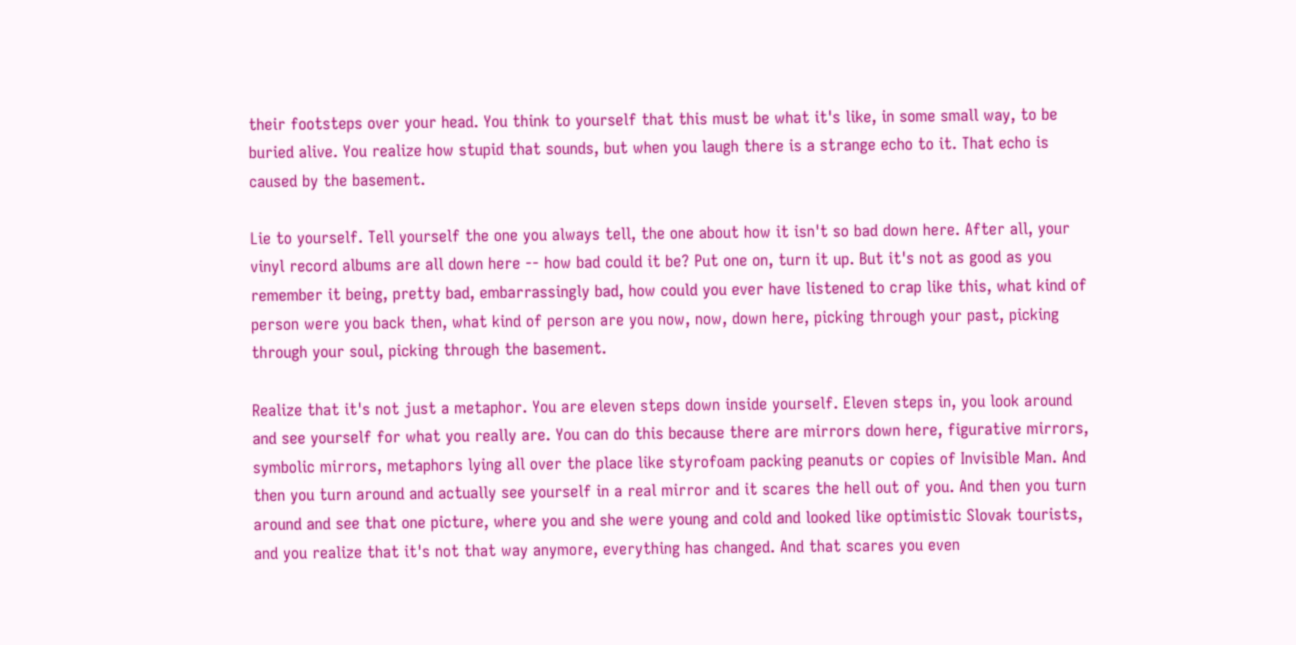their footsteps over your head. You think to yourself that this must be what it's like, in some small way, to be buried alive. You realize how stupid that sounds, but when you laugh there is a strange echo to it. That echo is caused by the basement.

Lie to yourself. Tell yourself the one you always tell, the one about how it isn't so bad down here. After all, your vinyl record albums are all down here -- how bad could it be? Put one on, turn it up. But it's not as good as you remember it being, pretty bad, embarrassingly bad, how could you ever have listened to crap like this, what kind of person were you back then, what kind of person are you now, now, down here, picking through your past, picking through your soul, picking through the basement.

Realize that it's not just a metaphor. You are eleven steps down inside yourself. Eleven steps in, you look around and see yourself for what you really are. You can do this because there are mirrors down here, figurative mirrors, symbolic mirrors, metaphors lying all over the place like styrofoam packing peanuts or copies of Invisible Man. And then you turn around and actually see yourself in a real mirror and it scares the hell out of you. And then you turn around and see that one picture, where you and she were young and cold and looked like optimistic Slovak tourists, and you realize that it's not that way anymore, everything has changed. And that scares you even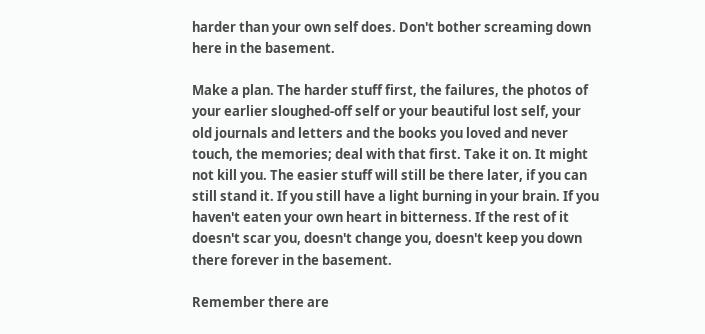harder than your own self does. Don't bother screaming down here in the basement.

Make a plan. The harder stuff first, the failures, the photos of your earlier sloughed-off self or your beautiful lost self, your old journals and letters and the books you loved and never touch, the memories; deal with that first. Take it on. It might not kill you. The easier stuff will still be there later, if you can still stand it. If you still have a light burning in your brain. If you haven't eaten your own heart in bitterness. If the rest of it doesn't scar you, doesn't change you, doesn't keep you down there forever in the basement.

Remember there are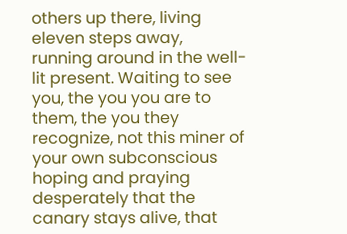others up there, living eleven steps away, running around in the well-lit present. Waiting to see you, the you you are to them, the you they recognize, not this miner of your own subconscious hoping and praying desperately that the canary stays alive, that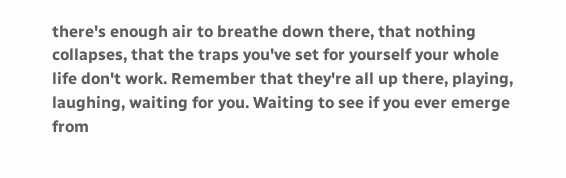there's enough air to breathe down there, that nothing collapses, that the traps you've set for yourself your whole life don't work. Remember that they're all up there, playing, laughing, waiting for you. Waiting to see if you ever emerge from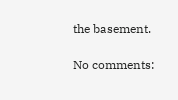the basement.

No comments: